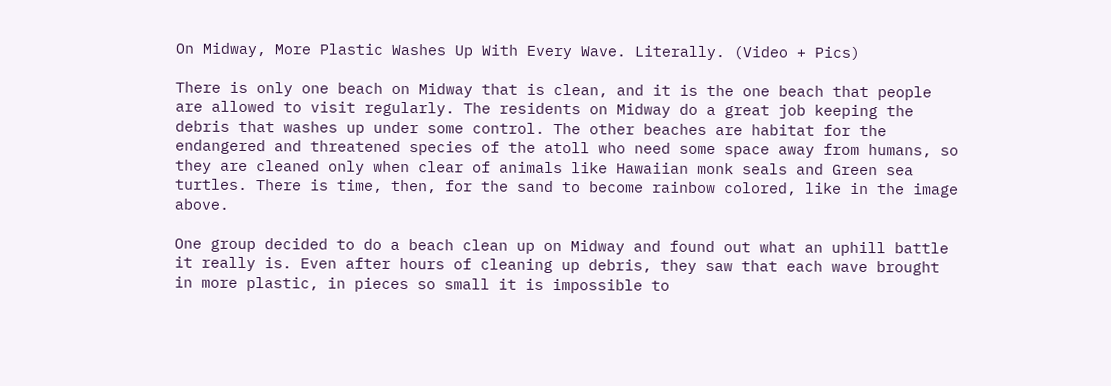On Midway, More Plastic Washes Up With Every Wave. Literally. (Video + Pics)

There is only one beach on Midway that is clean, and it is the one beach that people are allowed to visit regularly. The residents on Midway do a great job keeping the debris that washes up under some control. The other beaches are habitat for the endangered and threatened species of the atoll who need some space away from humans, so they are cleaned only when clear of animals like Hawaiian monk seals and Green sea turtles. There is time, then, for the sand to become rainbow colored, like in the image above.

One group decided to do a beach clean up on Midway and found out what an uphill battle it really is. Even after hours of cleaning up debris, they saw that each wave brought in more plastic, in pieces so small it is impossible to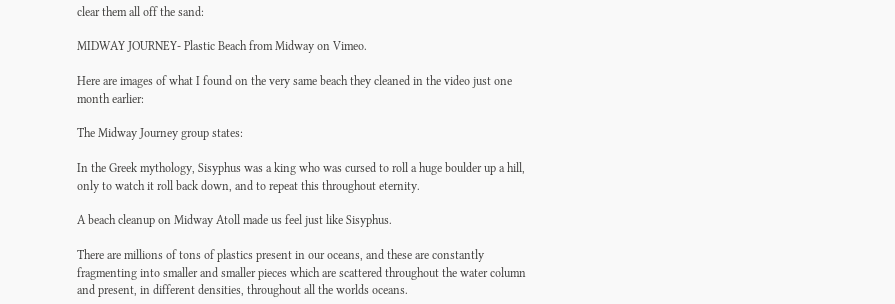clear them all off the sand:

MIDWAY JOURNEY- Plastic Beach from Midway on Vimeo.

Here are images of what I found on the very same beach they cleaned in the video just one month earlier:

The Midway Journey group states:

In the Greek mythology, Sisyphus was a king who was cursed to roll a huge boulder up a hill, only to watch it roll back down, and to repeat this throughout eternity.

A beach cleanup on Midway Atoll made us feel just like Sisyphus.

There are millions of tons of plastics present in our oceans, and these are constantly fragmenting into smaller and smaller pieces which are scattered throughout the water column and present, in different densities, throughout all the worlds oceans.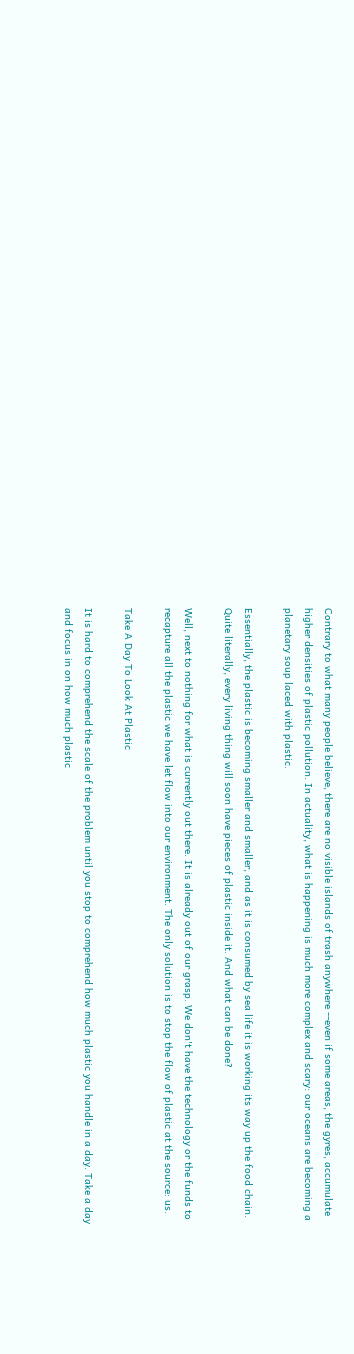Contrary to what many people believe, there are no visible islands of trash anywhere --even if some areas, the gyres, accumulate higher densities of plastic pollution. In actuality, what is happening is much more complex and scary: our oceans are becoming a planetary soup laced with plastic.

Essentially, the plastic is becoming smaller and smaller, and as it is consumed by sea life it is working its way up the food chain. Quite literally, every living thing will soon have pieces of plastic inside it. And what can be done?

Well, next to nothing for what is currently out there. It is already out of our grasp. We don't have the technology or the funds to recapture all the plastic we have let flow into our environment. The only solution is to stop the flow of plastic at the source: us.

Take A Day To Look At Plastic

It is hard to comprehend the scale of the problem until you stop to comprehend how much plastic you handle in a day. Take a day and focus in on how much plastic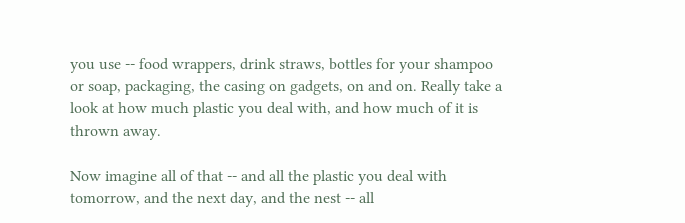you use -- food wrappers, drink straws, bottles for your shampoo or soap, packaging, the casing on gadgets, on and on. Really take a look at how much plastic you deal with, and how much of it is thrown away.

Now imagine all of that -- and all the plastic you deal with tomorrow, and the next day, and the nest -- all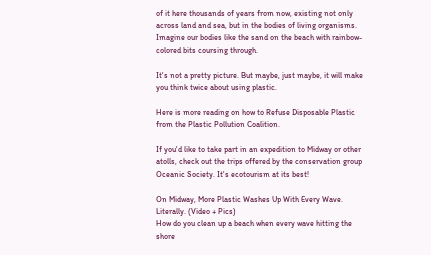of it here thousands of years from now, existing not only across land and sea, but in the bodies of living organisms. Imagine our bodies like the sand on the beach with rainbow-colored bits coursing through.

It's not a pretty picture. But maybe, just maybe, it will make you think twice about using plastic.

Here is more reading on how to Refuse Disposable Plastic from the Plastic Pollution Coalition.

If you'd like to take part in an expedition to Midway or other atolls, check out the trips offered by the conservation group Oceanic Society. It's ecotourism at its best!

On Midway, More Plastic Washes Up With Every Wave. Literally. (Video + Pics)
How do you clean up a beach when every wave hitting the shore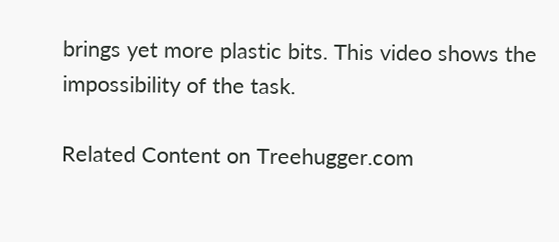brings yet more plastic bits. This video shows the impossibility of the task.

Related Content on Treehugger.com